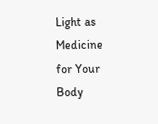Light as Medicine for Your Body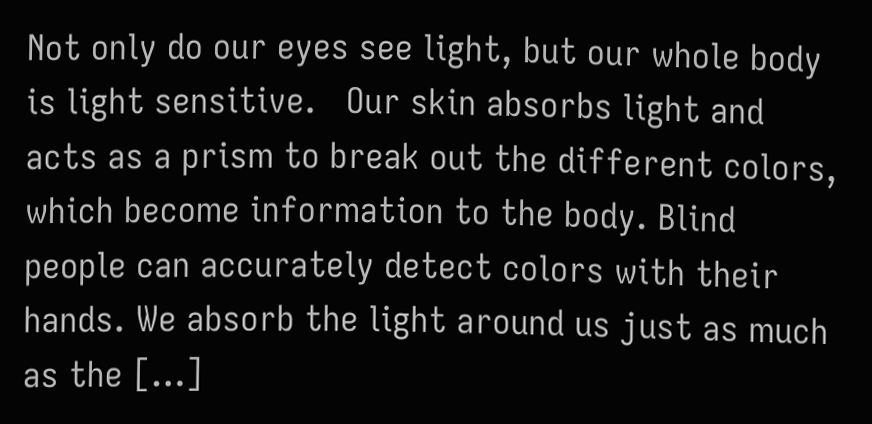Not only do our eyes see light, but our whole body is light sensitive.   Our skin absorbs light and acts as a prism to break out the different colors, which become information to the body. Blind people can accurately detect colors with their hands. We absorb the light around us just as much as the […]